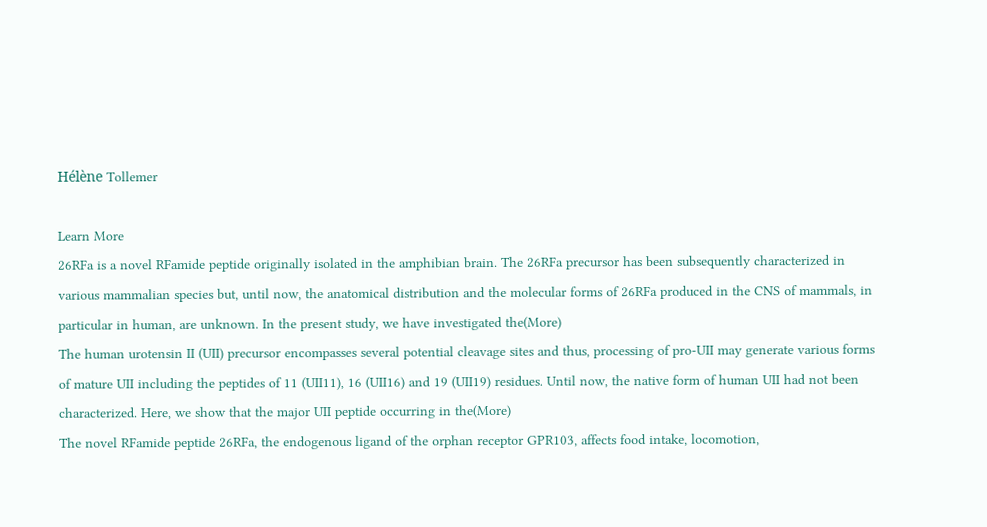Hélène Tollemer

Learn More
26RFa is a novel RFamide peptide originally isolated in the amphibian brain. The 26RFa precursor has been subsequently characterized in various mammalian species but, until now, the anatomical distribution and the molecular forms of 26RFa produced in the CNS of mammals, in particular in human, are unknown. In the present study, we have investigated the(More)
The human urotensin II (UII) precursor encompasses several potential cleavage sites and thus, processing of pro-UII may generate various forms of mature UII including the peptides of 11 (UII11), 16 (UII16) and 19 (UII19) residues. Until now, the native form of human UII had not been characterized. Here, we show that the major UII peptide occurring in the(More)
The novel RFamide peptide 26RFa, the endogenous ligand of the orphan receptor GPR103, affects food intake, locomotion,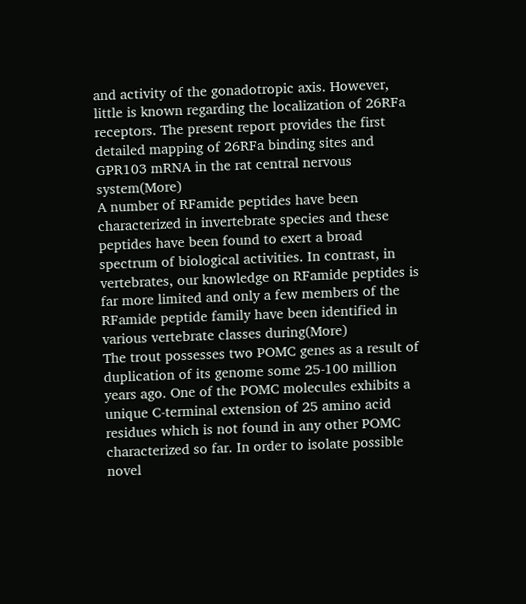and activity of the gonadotropic axis. However, little is known regarding the localization of 26RFa receptors. The present report provides the first detailed mapping of 26RFa binding sites and GPR103 mRNA in the rat central nervous system(More)
A number of RFamide peptides have been characterized in invertebrate species and these peptides have been found to exert a broad spectrum of biological activities. In contrast, in vertebrates, our knowledge on RFamide peptides is far more limited and only a few members of the RFamide peptide family have been identified in various vertebrate classes during(More)
The trout possesses two POMC genes as a result of duplication of its genome some 25-100 million years ago. One of the POMC molecules exhibits a unique C-terminal extension of 25 amino acid residues which is not found in any other POMC characterized so far. In order to isolate possible novel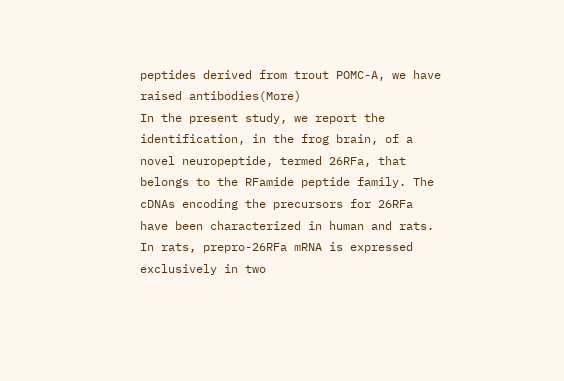peptides derived from trout POMC-A, we have raised antibodies(More)
In the present study, we report the identification, in the frog brain, of a novel neuropeptide, termed 26RFa, that belongs to the RFamide peptide family. The cDNAs encoding the precursors for 26RFa have been characterized in human and rats. In rats, prepro-26RFa mRNA is expressed exclusively in two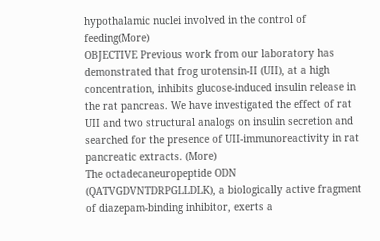hypothalamic nuclei involved in the control of feeding(More)
OBJECTIVE Previous work from our laboratory has demonstrated that frog urotensin-II (UII), at a high concentration, inhibits glucose-induced insulin release in the rat pancreas. We have investigated the effect of rat UII and two structural analogs on insulin secretion and searched for the presence of UII-immunoreactivity in rat pancreatic extracts. (More)
The octadecaneuropeptide ODN (QATVGDVNTDRPGLLDLK), a biologically active fragment of diazepam-binding inhibitor, exerts a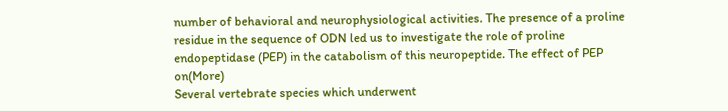number of behavioral and neurophysiological activities. The presence of a proline residue in the sequence of ODN led us to investigate the role of proline endopeptidase (PEP) in the catabolism of this neuropeptide. The effect of PEP on(More)
Several vertebrate species which underwent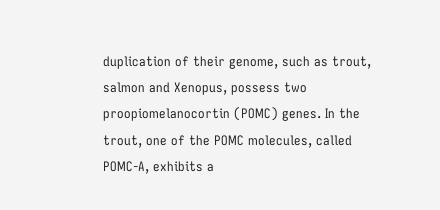duplication of their genome, such as trout, salmon and Xenopus, possess two proopiomelanocortin (POMC) genes. In the trout, one of the POMC molecules, called POMC-A, exhibits a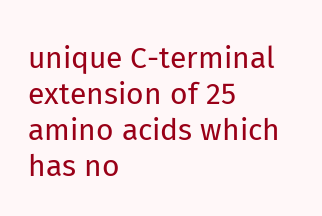unique C-terminal extension of 25 amino acids which has no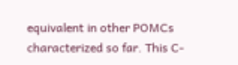equivalent in other POMCs characterized so far. This C-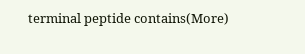terminal peptide contains(More)